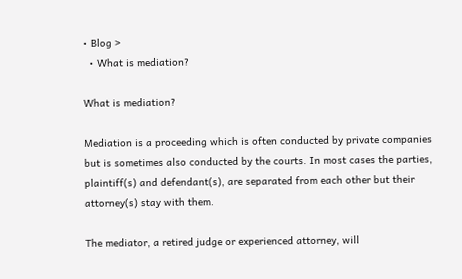• Blog >
  • What is mediation?

What is mediation?

Mediation is a proceeding which is often conducted by private companies but is sometimes also conducted by the courts. In most cases the parties, plaintiff(s) and defendant(s), are separated from each other but their attorney(s) stay with them.

The mediator, a retired judge or experienced attorney, will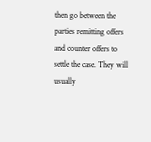then go between the parties remitting offers and counter offers to settle the case. They will usually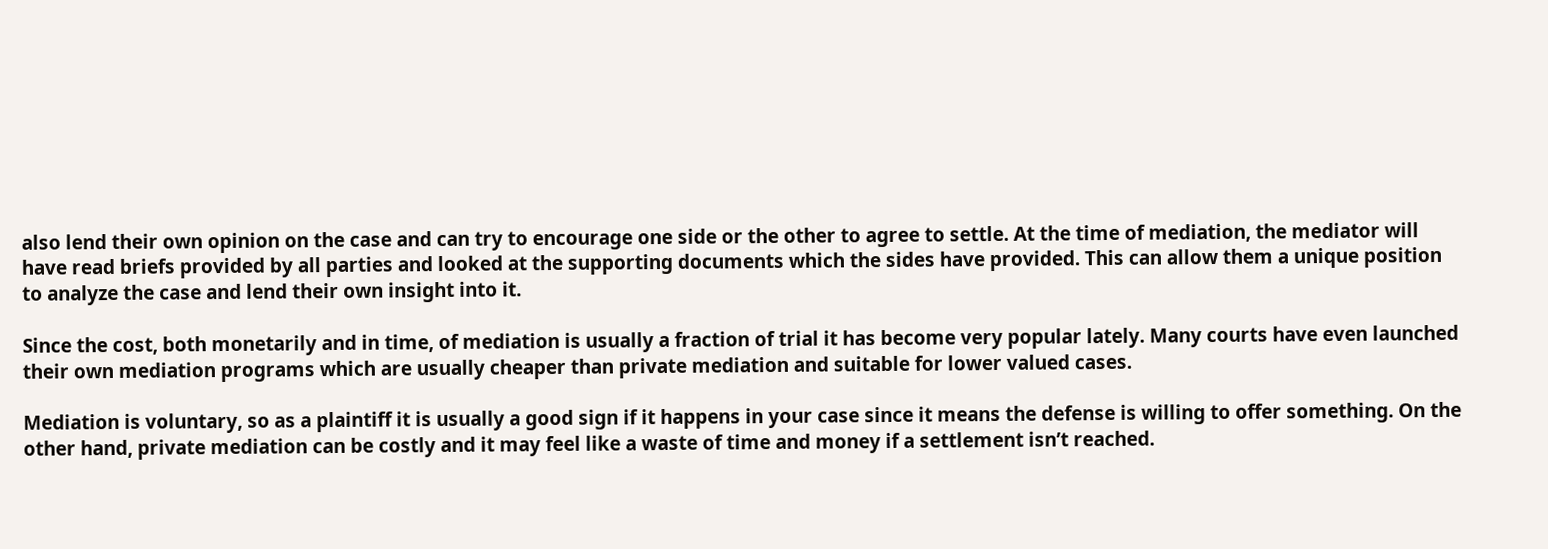also lend their own opinion on the case and can try to encourage one side or the other to agree to settle. At the time of mediation, the mediator will have read briefs provided by all parties and looked at the supporting documents which the sides have provided. This can allow them a unique position to analyze the case and lend their own insight into it.

Since the cost, both monetarily and in time, of mediation is usually a fraction of trial it has become very popular lately. Many courts have even launched their own mediation programs which are usually cheaper than private mediation and suitable for lower valued cases.

Mediation is voluntary, so as a plaintiff it is usually a good sign if it happens in your case since it means the defense is willing to offer something. On the other hand, private mediation can be costly and it may feel like a waste of time and money if a settlement isn’t reached.